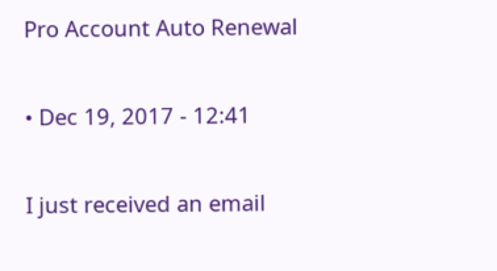Pro Account Auto Renewal

• Dec 19, 2017 - 12:41

I just received an email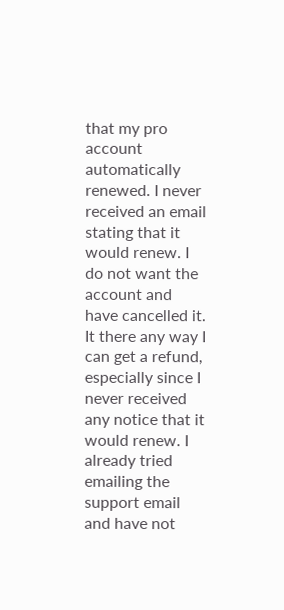that my pro account automatically renewed. I never received an email stating that it would renew. I do not want the account and have cancelled it. It there any way I can get a refund, especially since I never received any notice that it would renew. I already tried emailing the support email and have not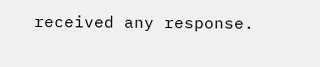received any response.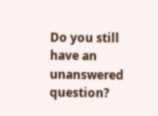Do you still have an unanswered question?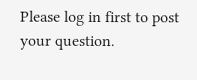Please log in first to post your question.